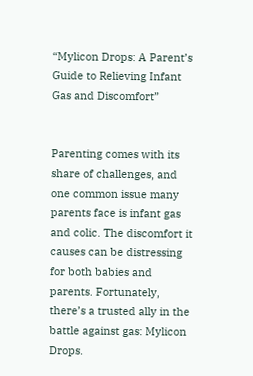“Mylicon Drops: A Parent’s Guide to Relieving Infant Gas and Discomfort”


Parenting comes with its share of challenges, and one common issue many parents face is infant gas and colic. The discomfort it causes can be distressing for both babies and parents. Fortunately, there’s a trusted ally in the battle against gas: Mylicon Drops.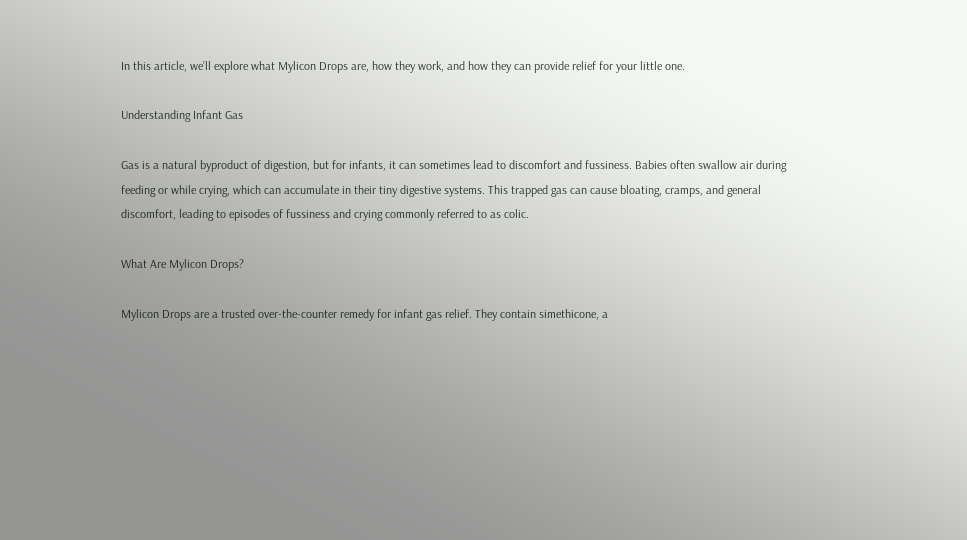In this article, we’ll explore what Mylicon Drops are, how they work, and how they can provide relief for your little one.

Understanding Infant Gas

Gas is a natural byproduct of digestion, but for infants, it can sometimes lead to discomfort and fussiness. Babies often swallow air during feeding or while crying, which can accumulate in their tiny digestive systems. This trapped gas can cause bloating, cramps, and general discomfort, leading to episodes of fussiness and crying commonly referred to as colic.

What Are Mylicon Drops?

Mylicon Drops are a trusted over-the-counter remedy for infant gas relief. They contain simethicone, a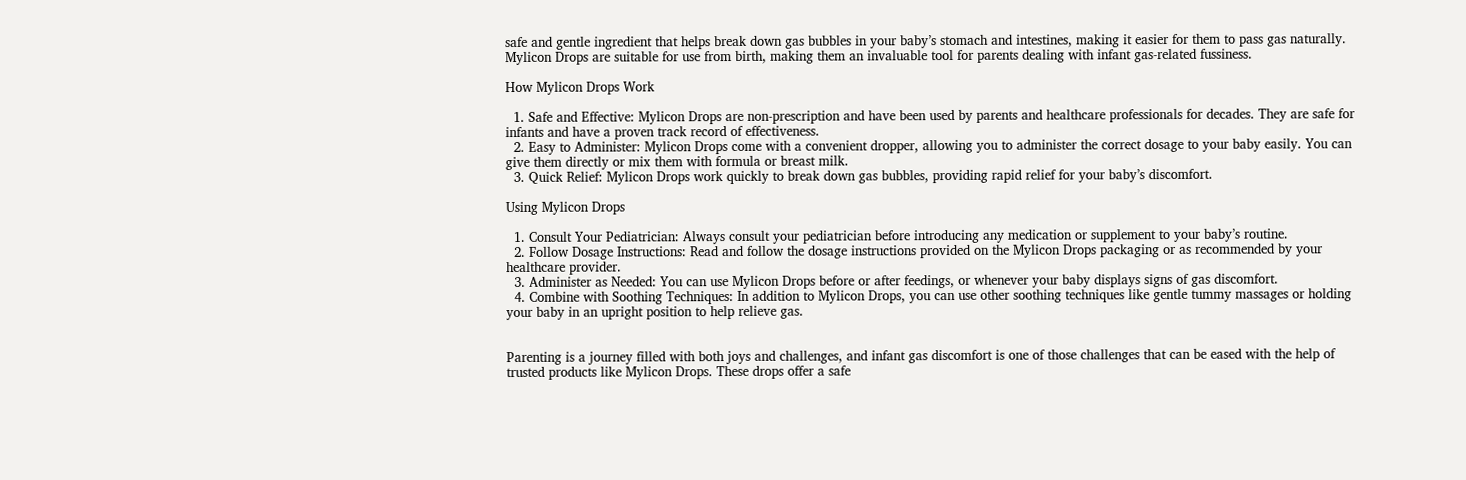safe and gentle ingredient that helps break down gas bubbles in your baby’s stomach and intestines, making it easier for them to pass gas naturally. Mylicon Drops are suitable for use from birth, making them an invaluable tool for parents dealing with infant gas-related fussiness.

How Mylicon Drops Work

  1. Safe and Effective: Mylicon Drops are non-prescription and have been used by parents and healthcare professionals for decades. They are safe for infants and have a proven track record of effectiveness.
  2. Easy to Administer: Mylicon Drops come with a convenient dropper, allowing you to administer the correct dosage to your baby easily. You can give them directly or mix them with formula or breast milk.
  3. Quick Relief: Mylicon Drops work quickly to break down gas bubbles, providing rapid relief for your baby’s discomfort.

Using Mylicon Drops

  1. Consult Your Pediatrician: Always consult your pediatrician before introducing any medication or supplement to your baby’s routine.
  2. Follow Dosage Instructions: Read and follow the dosage instructions provided on the Mylicon Drops packaging or as recommended by your healthcare provider.
  3. Administer as Needed: You can use Mylicon Drops before or after feedings, or whenever your baby displays signs of gas discomfort.
  4. Combine with Soothing Techniques: In addition to Mylicon Drops, you can use other soothing techniques like gentle tummy massages or holding your baby in an upright position to help relieve gas.


Parenting is a journey filled with both joys and challenges, and infant gas discomfort is one of those challenges that can be eased with the help of trusted products like Mylicon Drops. These drops offer a safe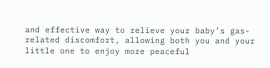and effective way to relieve your baby’s gas-related discomfort, allowing both you and your little one to enjoy more peaceful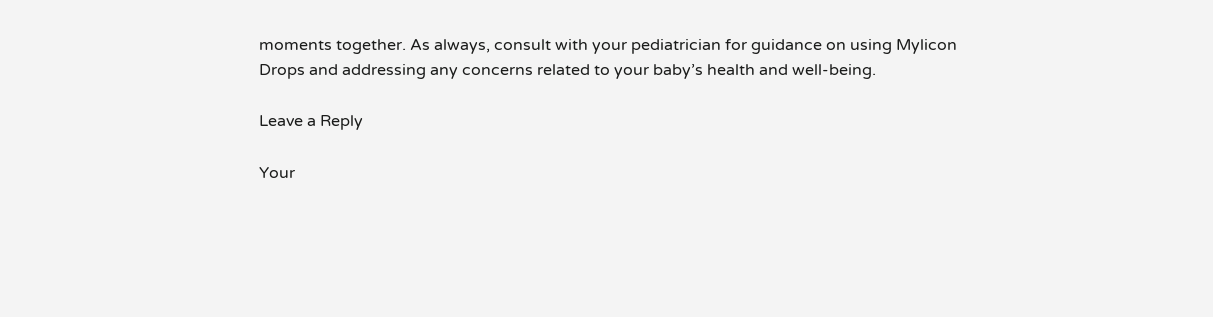moments together. As always, consult with your pediatrician for guidance on using Mylicon Drops and addressing any concerns related to your baby’s health and well-being.

Leave a Reply

Your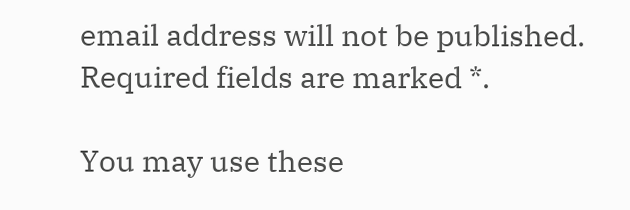email address will not be published. Required fields are marked *.

You may use these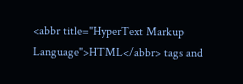<abbr title="HyperText Markup Language">HTML</abbr> tags and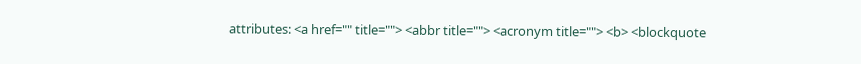attributes: <a href="" title=""> <abbr title=""> <acronym title=""> <b> <blockquote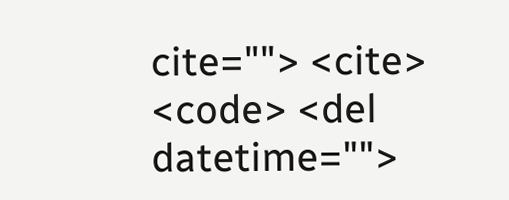cite=""> <cite> <code> <del datetime="">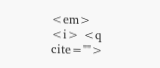<em> <i> <q cite="">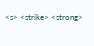<s> <strike> <strong>